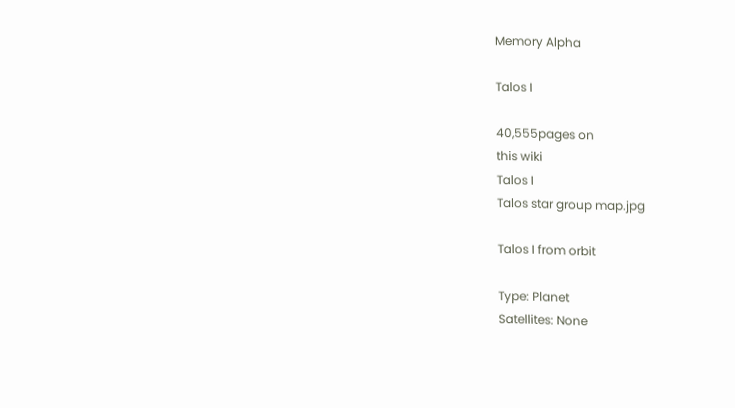Memory Alpha

Talos I

40,555pages on
this wiki
Talos I
Talos star group map.jpg

Talos I from orbit

Type: Planet
Satellites: None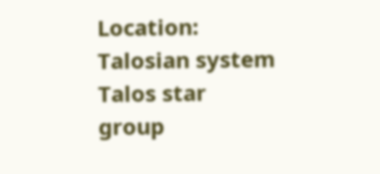Location: Talosian system
Talos star group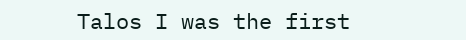Talos I was the first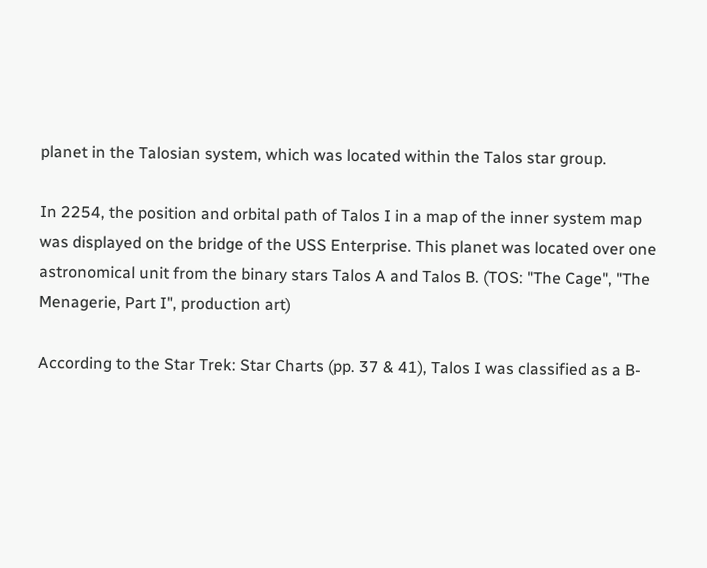planet in the Talosian system, which was located within the Talos star group.

In 2254, the position and orbital path of Talos I in a map of the inner system map was displayed on the bridge of the USS Enterprise. This planet was located over one astronomical unit from the binary stars Talos A and Talos B. (TOS: "The Cage", "The Menagerie, Part I", production art)

According to the Star Trek: Star Charts (pp. 37 & 41), Talos I was classified as a B-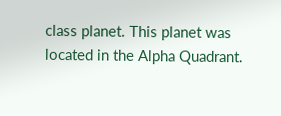class planet. This planet was located in the Alpha Quadrant.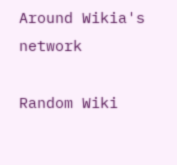Around Wikia's network

Random Wiki